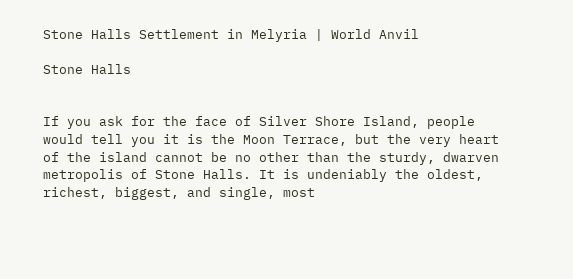Stone Halls Settlement in Melyria | World Anvil

Stone Halls


If you ask for the face of Silver Shore Island, people would tell you it is the Moon Terrace, but the very heart of the island cannot be no other than the sturdy, dwarven metropolis of Stone Halls. It is undeniably the oldest, richest, biggest, and single, most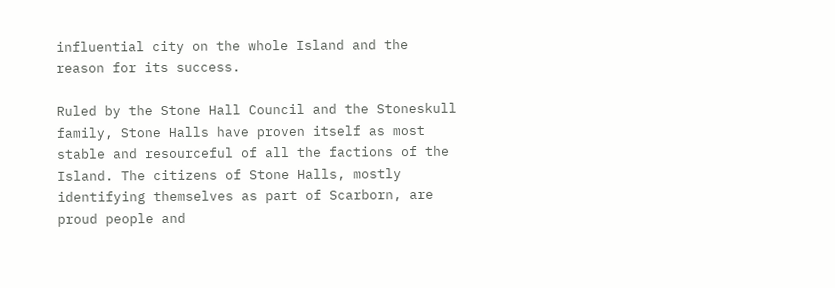influential city on the whole Island and the reason for its success.

Ruled by the Stone Hall Council and the Stoneskull family, Stone Halls have proven itself as most stable and resourceful of all the factions of the Island. The citizens of Stone Halls, mostly identifying themselves as part of Scarborn, are proud people and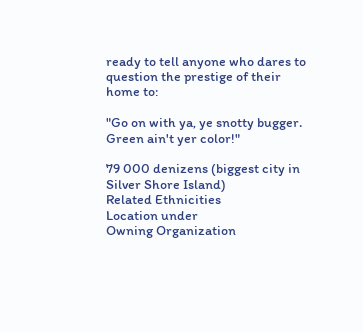ready to tell anyone who dares to question the prestige of their home to:

"Go on with ya, ye snotty bugger. Green ain't yer color!"

79 000 denizens (biggest city in Silver Shore Island)
Related Ethnicities
Location under
Owning Organization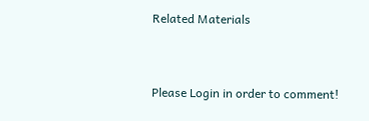Related Materials


Please Login in order to comment!